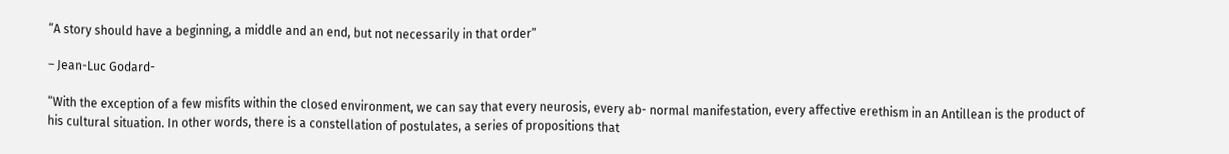“A story should have a beginning, a middle and an end, but not necessarily in that order”

– Jean-Luc Godard-

“With the exception of a few misfits within the closed environment, we can say that every neurosis, every ab- normal manifestation, every affective erethism in an Antillean is the product of his cultural situation. In other words, there is a constellation of postulates, a series of propositions that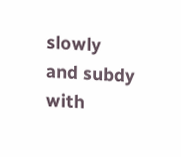slowly and subdy with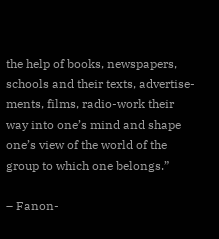the help of books, newspapers, schools and their texts, advertise- ments, films, radio-work their way into one’s mind and shape one’s view of the world of the group to which one belongs.”

– Fanon-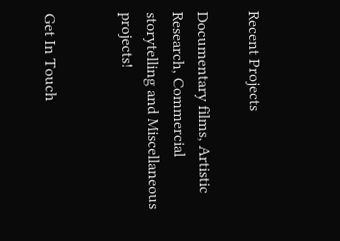Recent Projects

Documentary films, Artistic Research, Commercial storytelling and Miscellaneous projects!


Get In Touch